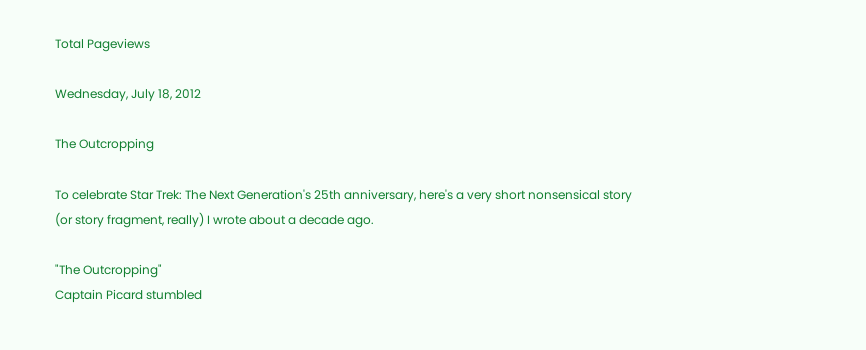Total Pageviews

Wednesday, July 18, 2012

The Outcropping

To celebrate Star Trek: The Next Generation's 25th anniversary, here's a very short nonsensical story (or story fragment, really) I wrote about a decade ago.

"The Outcropping"
Captain Picard stumbled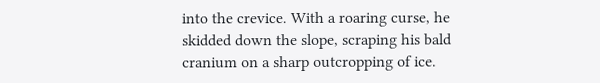into the crevice. With a roaring curse, he skidded down the slope, scraping his bald cranium on a sharp outcropping of ice.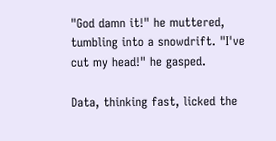"God damn it!" he muttered, tumbling into a snowdrift. "I've cut my head!" he gasped.

Data, thinking fast, licked the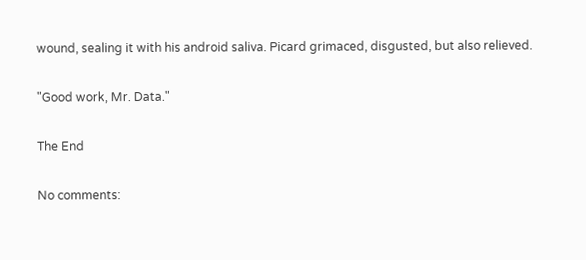wound, sealing it with his android saliva. Picard grimaced, disgusted, but also relieved.

"Good work, Mr. Data."

The End

No comments: